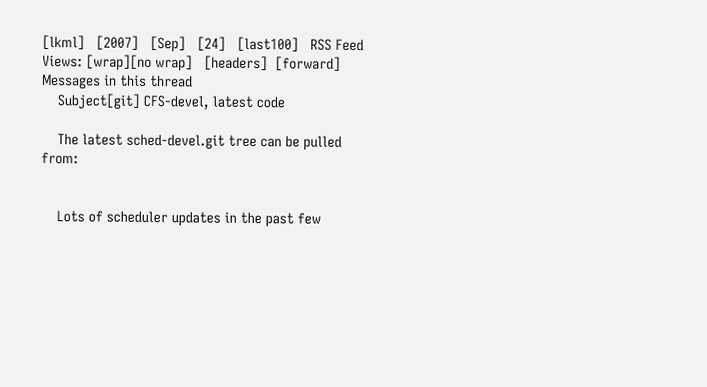[lkml]   [2007]   [Sep]   [24]   [last100]   RSS Feed
Views: [wrap][no wrap]   [headers]  [forward]
Messages in this thread
    Subject[git] CFS-devel, latest code

    The latest sched-devel.git tree can be pulled from:


    Lots of scheduler updates in the past few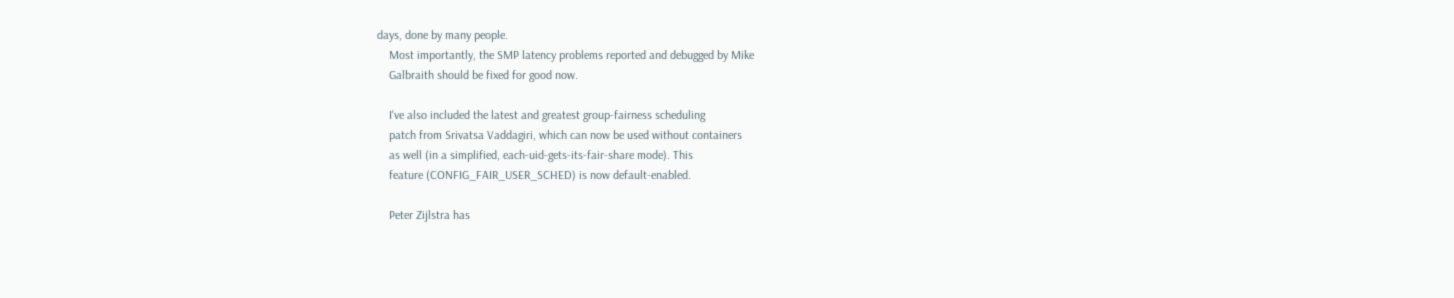days, done by many people.
    Most importantly, the SMP latency problems reported and debugged by Mike
    Galbraith should be fixed for good now.

    I've also included the latest and greatest group-fairness scheduling
    patch from Srivatsa Vaddagiri, which can now be used without containers
    as well (in a simplified, each-uid-gets-its-fair-share mode). This
    feature (CONFIG_FAIR_USER_SCHED) is now default-enabled.

    Peter Zijlstra has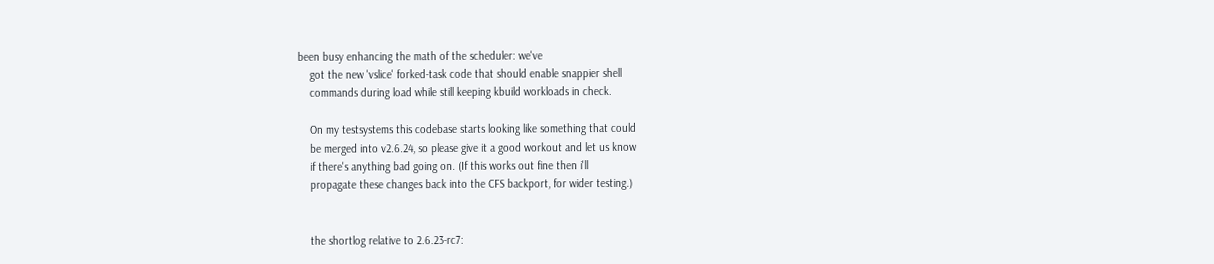been busy enhancing the math of the scheduler: we've
    got the new 'vslice' forked-task code that should enable snappier shell
    commands during load while still keeping kbuild workloads in check.

    On my testsystems this codebase starts looking like something that could
    be merged into v2.6.24, so please give it a good workout and let us know
    if there's anything bad going on. (If this works out fine then i'll
    propagate these changes back into the CFS backport, for wider testing.)


    the shortlog relative to 2.6.23-rc7: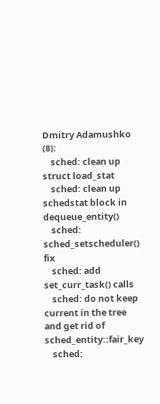Dmitry Adamushko (8):
    sched: clean up struct load_stat
    sched: clean up schedstat block in dequeue_entity()
    sched: sched_setscheduler() fix
    sched: add set_curr_task() calls
    sched: do not keep current in the tree and get rid of sched_entity::fair_key
    sched: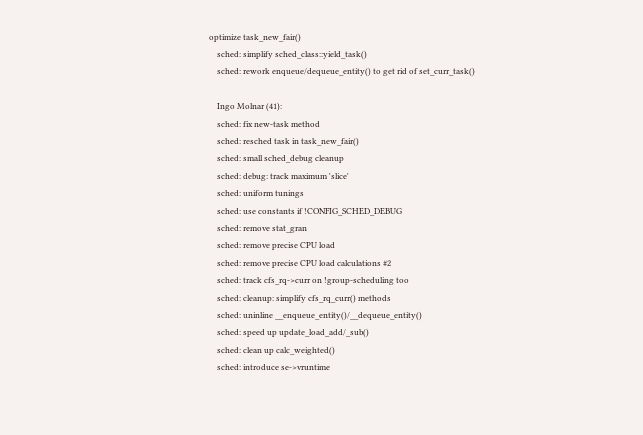optimize task_new_fair()
    sched: simplify sched_class::yield_task()
    sched: rework enqueue/dequeue_entity() to get rid of set_curr_task()

    Ingo Molnar (41):
    sched: fix new-task method
    sched: resched task in task_new_fair()
    sched: small sched_debug cleanup
    sched: debug: track maximum 'slice'
    sched: uniform tunings
    sched: use constants if !CONFIG_SCHED_DEBUG
    sched: remove stat_gran
    sched: remove precise CPU load
    sched: remove precise CPU load calculations #2
    sched: track cfs_rq->curr on !group-scheduling too
    sched: cleanup: simplify cfs_rq_curr() methods
    sched: uninline __enqueue_entity()/__dequeue_entity()
    sched: speed up update_load_add/_sub()
    sched: clean up calc_weighted()
    sched: introduce se->vruntime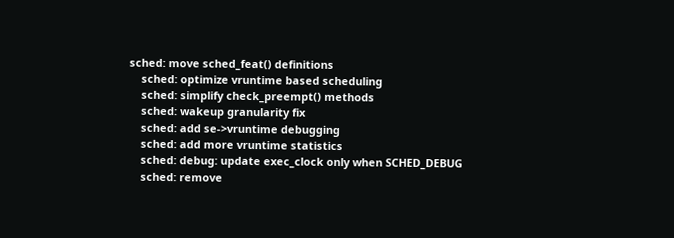sched: move sched_feat() definitions
    sched: optimize vruntime based scheduling
    sched: simplify check_preempt() methods
    sched: wakeup granularity fix
    sched: add se->vruntime debugging
    sched: add more vruntime statistics
    sched: debug: update exec_clock only when SCHED_DEBUG
    sched: remove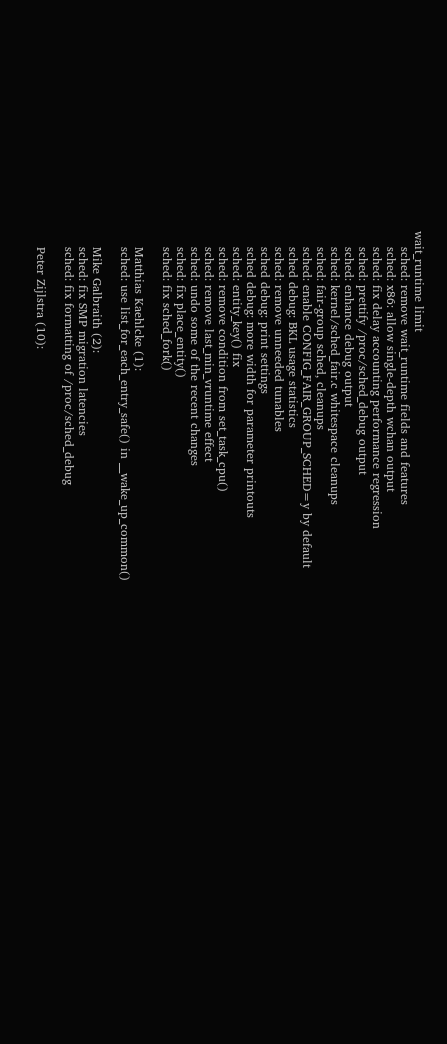wait_runtime limit
    sched: remove wait_runtime fields and features
    sched: x86: allow single-depth wchan output
    sched: fix delay accounting performance regression
    sched: prettify /proc/sched_debug output
    sched: enhance debug output
    sched: kernel/sched_fair.c whitespace cleanups
    sched: fair-group sched, cleanups
    sched: enable CONFIG_FAIR_GROUP_SCHED=y by default
    sched debug: BKL usage statistics
    sched: remove unneeded tunables
    sched debug: print settings
    sched debug: more width for parameter printouts
    sched: entity_key() fix
    sched: remove condition from set_task_cpu()
    sched: remove last_min_vruntime effect
    sched: undo some of the recent changes
    sched: fix place_entity()
    sched: fix sched_fork()

    Matthias Kaehlcke (1):
    sched: use list_for_each_entry_safe() in __wake_up_common()

    Mike Galbraith (2):
    sched: fix SMP migration latencies
    sched: fix formatting of /proc/sched_debug

    Peter Zijlstra (10):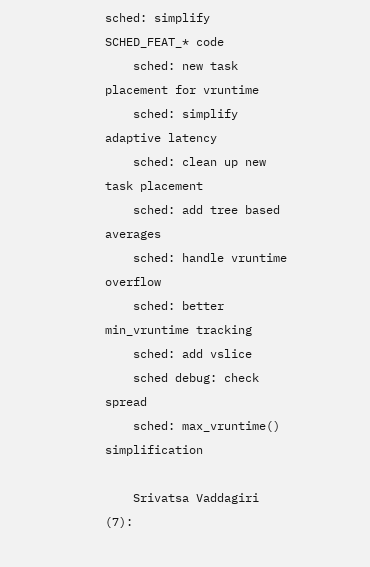sched: simplify SCHED_FEAT_* code
    sched: new task placement for vruntime
    sched: simplify adaptive latency
    sched: clean up new task placement
    sched: add tree based averages
    sched: handle vruntime overflow
    sched: better min_vruntime tracking
    sched: add vslice
    sched debug: check spread
    sched: max_vruntime() simplification

    Srivatsa Vaddagiri (7):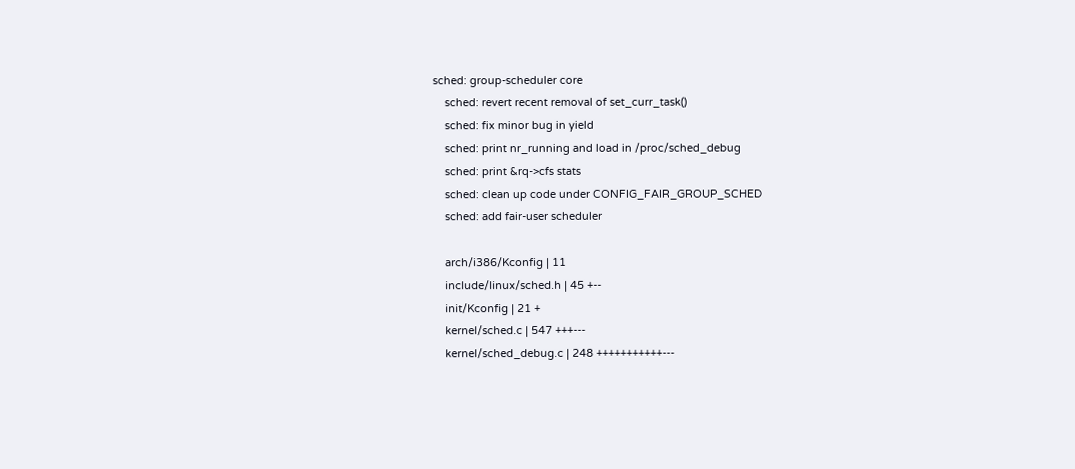sched: group-scheduler core
    sched: revert recent removal of set_curr_task()
    sched: fix minor bug in yield
    sched: print nr_running and load in /proc/sched_debug
    sched: print &rq->cfs stats
    sched: clean up code under CONFIG_FAIR_GROUP_SCHED
    sched: add fair-user scheduler

    arch/i386/Kconfig | 11
    include/linux/sched.h | 45 +--
    init/Kconfig | 21 +
    kernel/sched.c | 547 +++---
    kernel/sched_debug.c | 248 +++++++++++---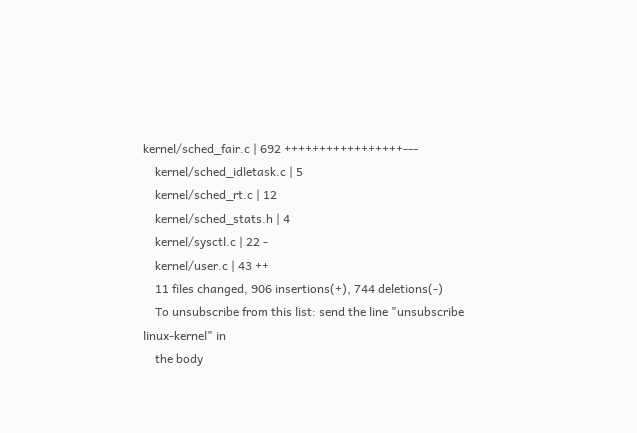kernel/sched_fair.c | 692 +++++++++++++++++---
    kernel/sched_idletask.c | 5
    kernel/sched_rt.c | 12
    kernel/sched_stats.h | 4
    kernel/sysctl.c | 22 -
    kernel/user.c | 43 ++
    11 files changed, 906 insertions(+), 744 deletions(-)
    To unsubscribe from this list: send the line "unsubscribe linux-kernel" in
    the body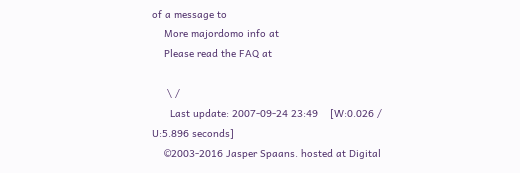of a message to
    More majordomo info at
    Please read the FAQ at

     \ /
      Last update: 2007-09-24 23:49    [W:0.026 / U:5.896 seconds]
    ©2003-2016 Jasper Spaans. hosted at Digital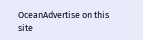OceanAdvertise on this site